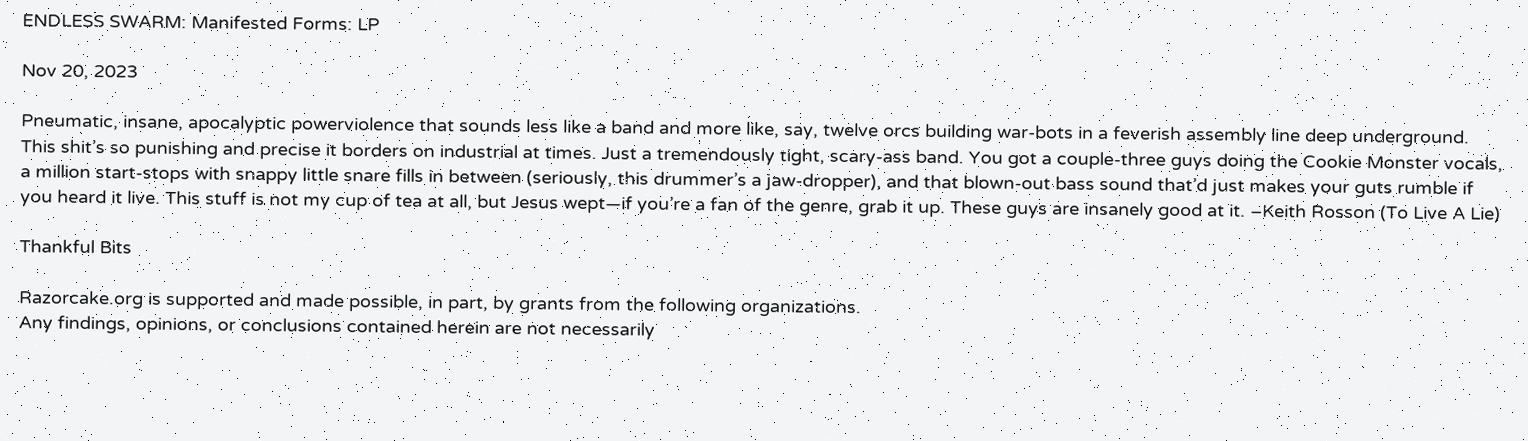ENDLESS SWARM: Manifested Forms: LP

Nov 20, 2023

Pneumatic, insane, apocalyptic powerviolence that sounds less like a band and more like, say, twelve orcs building war-bots in a feverish assembly line deep underground. This shit’s so punishing and precise it borders on industrial at times. Just a tremendously tight, scary-ass band. You got a couple-three guys doing the Cookie Monster vocals, a million start-stops with snappy little snare fills in between (seriously, this drummer’s a jaw-dropper), and that blown-out bass sound that’d just makes your guts rumble if you heard it live. This stuff is not my cup of tea at all, but Jesus wept—if you’re a fan of the genre, grab it up. These guys are insanely good at it. –Keith Rosson (To Live A Lie)

Thankful Bits

Razorcake.org is supported and made possible, in part, by grants from the following organizations.
Any findings, opinions, or conclusions contained herein are not necessarily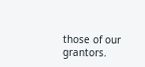those of our grantors.